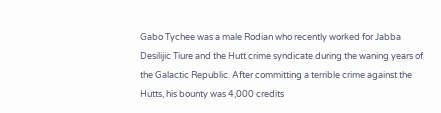Gabo Tychee was a male Rodian who recently worked for Jabba Desilijic Tiure and the Hutt crime syndicate during the waning years of the Galactic Republic. After committing a terrible crime against the Hutts, his bounty was 4,000 credits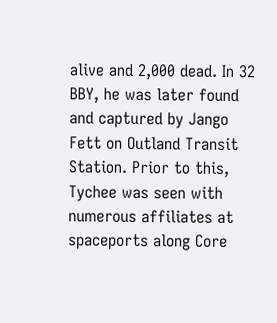alive and 2,000 dead. In 32 BBY, he was later found and captured by Jango Fett on Outland Transit Station. Prior to this, Tychee was seen with numerous affiliates at spaceports along Core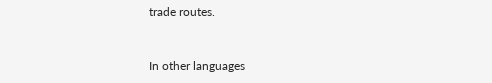trade routes.


In other languages